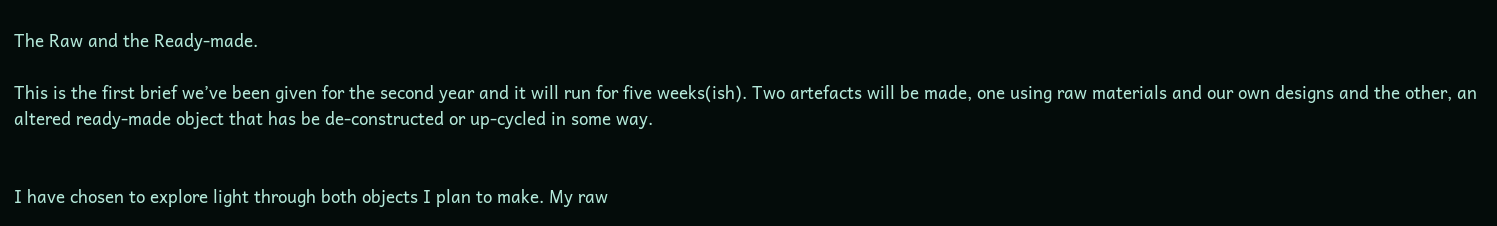The Raw and the Ready-made.

This is the first brief we’ve been given for the second year and it will run for five weeks(ish). Two artefacts will be made, one using raw materials and our own designs and the other, an altered ready-made object that has be de-constructed or up-cycled in some way.


I have chosen to explore light through both objects I plan to make. My raw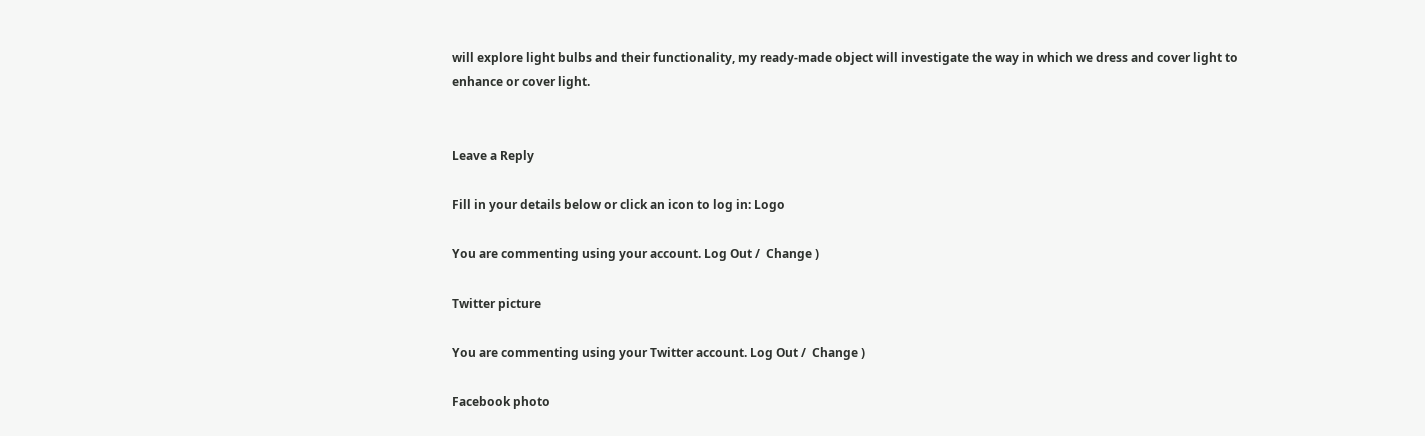will explore light bulbs and their functionality, my ready-made object will investigate the way in which we dress and cover light to enhance or cover light.


Leave a Reply

Fill in your details below or click an icon to log in: Logo

You are commenting using your account. Log Out /  Change )

Twitter picture

You are commenting using your Twitter account. Log Out /  Change )

Facebook photo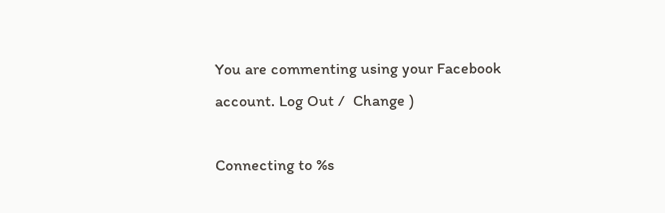You are commenting using your Facebook account. Log Out /  Change )

Connecting to %s